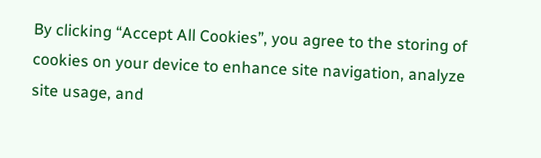By clicking “Accept All Cookies”, you agree to the storing of cookies on your device to enhance site navigation, analyze site usage, and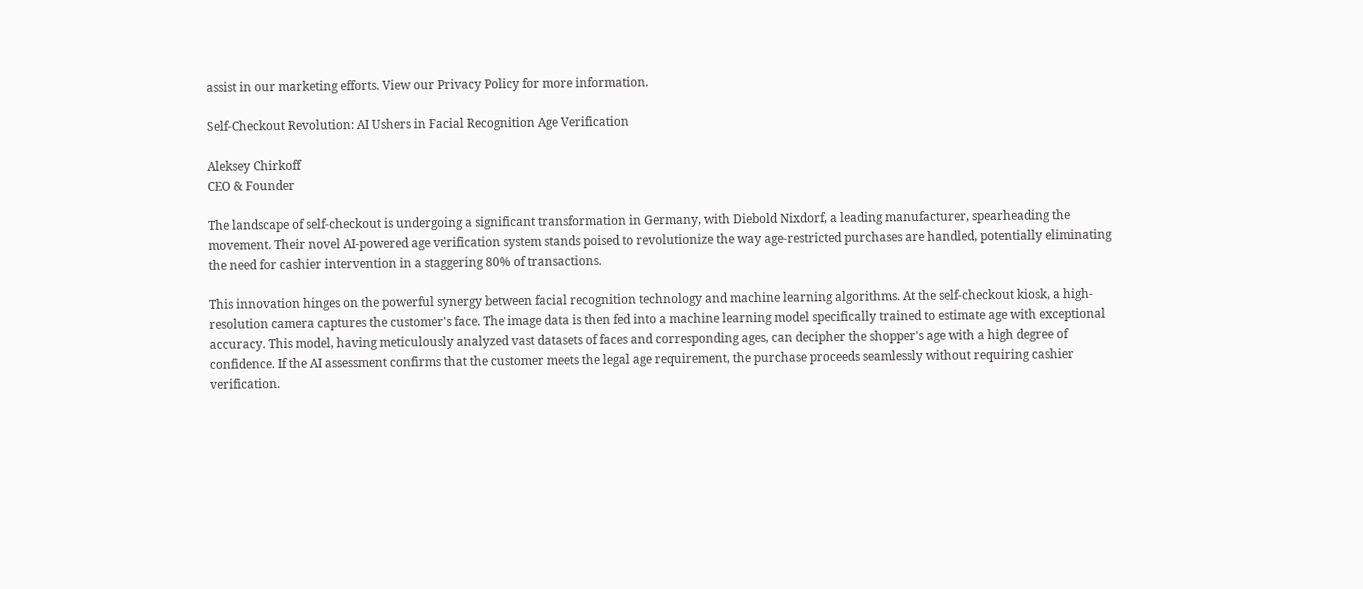assist in our marketing efforts. View our Privacy Policy for more information.

Self-Checkout Revolution: AI Ushers in Facial Recognition Age Verification

Aleksey Chirkoff
CEO & Founder

The landscape of self-checkout is undergoing a significant transformation in Germany, with Diebold Nixdorf, a leading manufacturer, spearheading the movement. Their novel AI-powered age verification system stands poised to revolutionize the way age-restricted purchases are handled, potentially eliminating the need for cashier intervention in a staggering 80% of transactions.

This innovation hinges on the powerful synergy between facial recognition technology and machine learning algorithms. At the self-checkout kiosk, a high-resolution camera captures the customer's face. The image data is then fed into a machine learning model specifically trained to estimate age with exceptional accuracy. This model, having meticulously analyzed vast datasets of faces and corresponding ages, can decipher the shopper's age with a high degree of confidence. If the AI assessment confirms that the customer meets the legal age requirement, the purchase proceeds seamlessly without requiring cashier verification.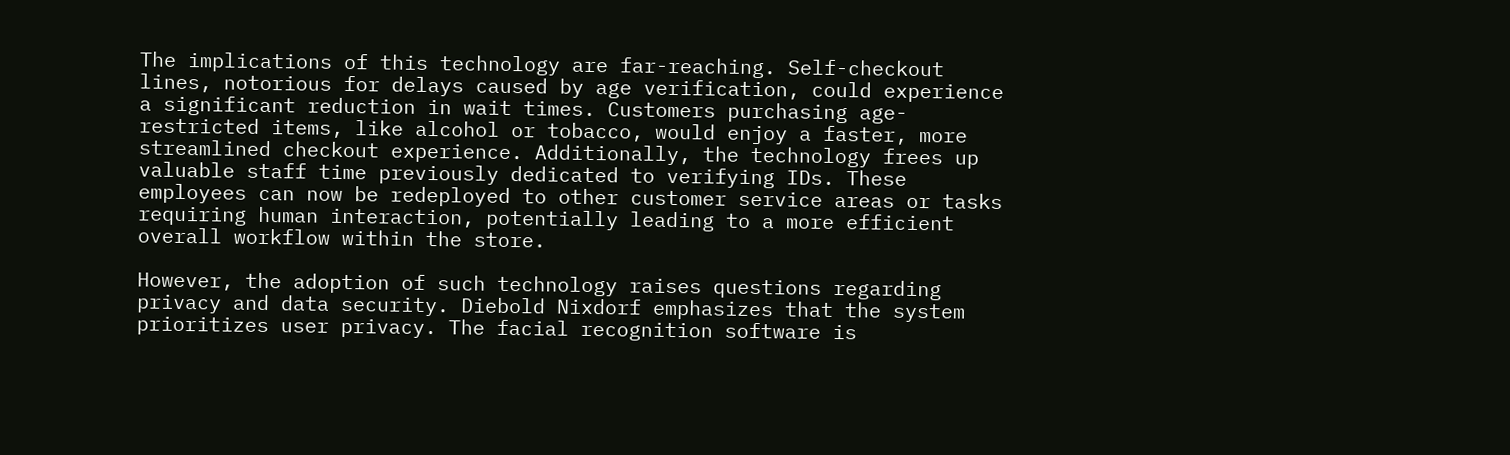The implications of this technology are far-reaching. Self-checkout lines, notorious for delays caused by age verification, could experience a significant reduction in wait times. Customers purchasing age-restricted items, like alcohol or tobacco, would enjoy a faster, more streamlined checkout experience. Additionally, the technology frees up valuable staff time previously dedicated to verifying IDs. These employees can now be redeployed to other customer service areas or tasks requiring human interaction, potentially leading to a more efficient overall workflow within the store.

However, the adoption of such technology raises questions regarding privacy and data security. Diebold Nixdorf emphasizes that the system prioritizes user privacy. The facial recognition software is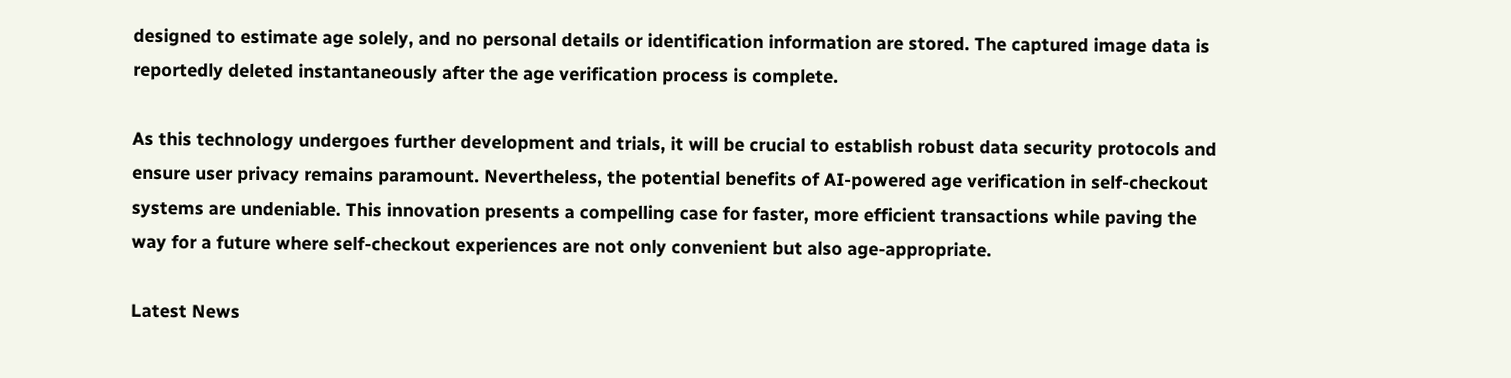designed to estimate age solely, and no personal details or identification information are stored. The captured image data is reportedly deleted instantaneously after the age verification process is complete.

As this technology undergoes further development and trials, it will be crucial to establish robust data security protocols and ensure user privacy remains paramount. Nevertheless, the potential benefits of AI-powered age verification in self-checkout systems are undeniable. This innovation presents a compelling case for faster, more efficient transactions while paving the way for a future where self-checkout experiences are not only convenient but also age-appropriate.

Latest News